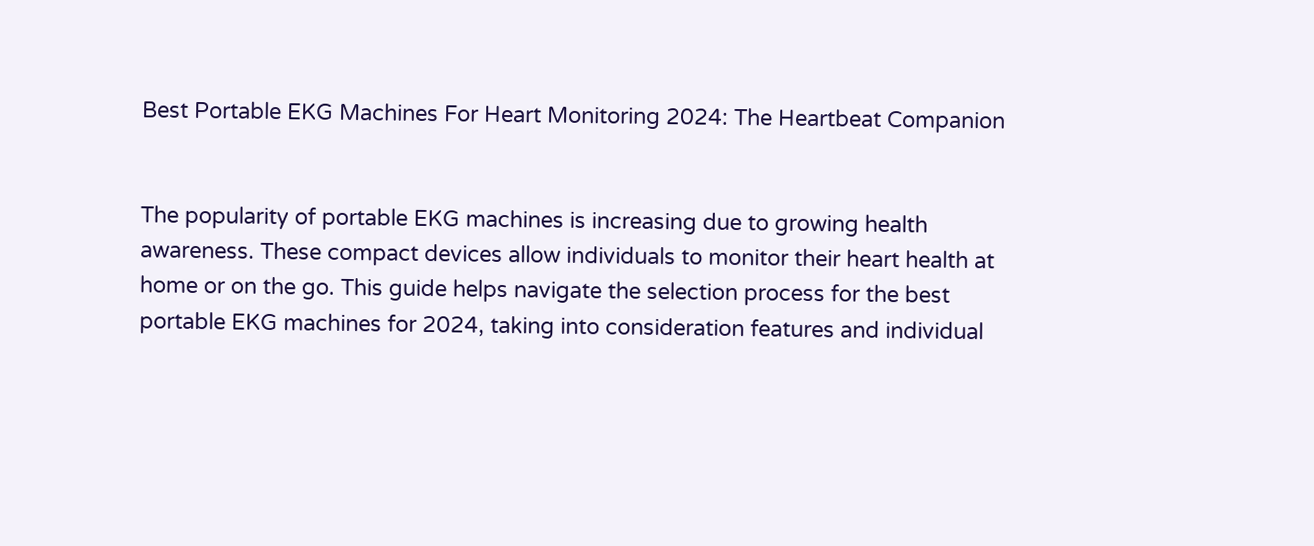Best Portable EKG Machines For Heart Monitoring 2024: The Heartbeat Companion


The popularity of portable EKG machines is increasing due to growing health awareness. These compact devices allow individuals to monitor their heart health at home or on the go. This guide helps navigate the selection process for the best portable EKG machines for 2024, taking into consideration features and individual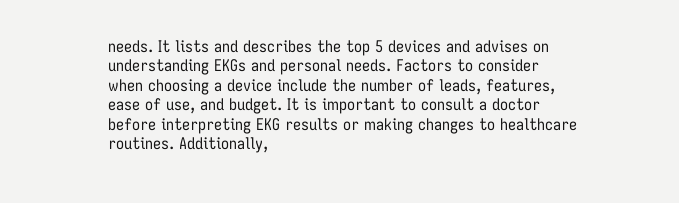needs. It lists and describes the top 5 devices and advises on understanding EKGs and personal needs. Factors to consider when choosing a device include the number of leads, features, ease of use, and budget. It is important to consult a doctor before interpreting EKG results or making changes to healthcare routines. Additionally,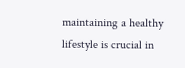maintaining a healthy lifestyle is crucial in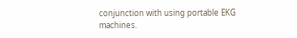conjunction with using portable EKG machines.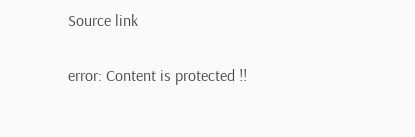Source link

error: Content is protected !!